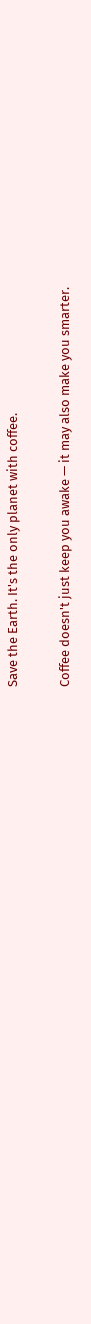Save the Earth. It's the only planet with coffee.

Coffee doesn't just keep you awake — it may also make you smarter.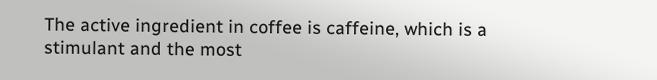The active ingredient in coffee is caffeine, which is a stimulant and the most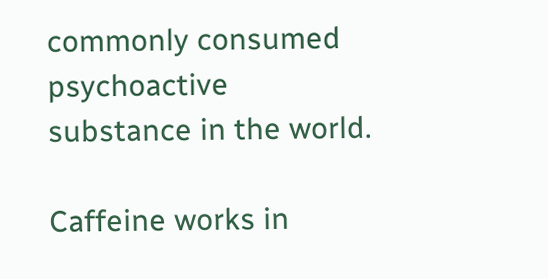commonly consumed psychoactive substance in the world.

Caffeine works in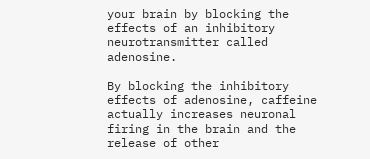your brain by blocking the effects of an inhibitory neurotransmitter called adenosine.

By blocking the inhibitory effects of adenosine, caffeine actually increases neuronal firing in the brain and the release of other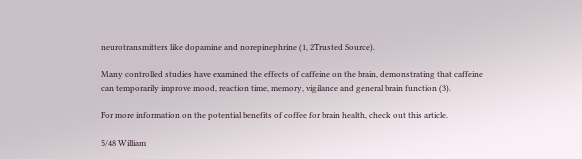neurotransmitters like dopamine and norepinephrine (1, 2Trusted Source).

Many controlled studies have examined the effects of caffeine on the brain, demonstrating that caffeine can temporarily improve mood, reaction time, memory, vigilance and general brain function (3).

For more information on the potential benefits of coffee for brain health, check out this article.

5/48 William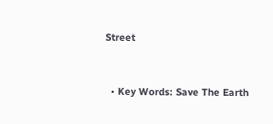Street


  • Key Words: Save The Earth